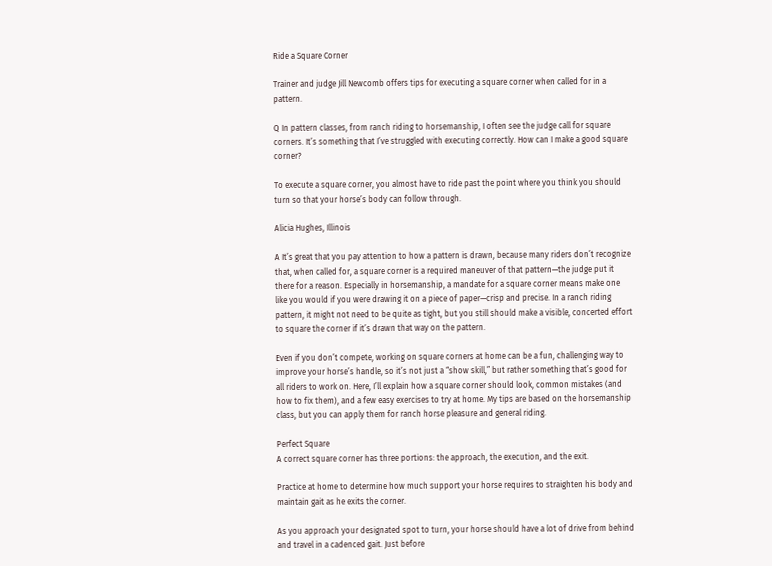Ride a Square Corner

Trainer and judge Jill Newcomb offers tips for executing a square corner when called for in a pattern.

Q In pattern classes, from ranch riding to horsemanship, I often see the judge call for square corners. It’s something that I’ve struggled with executing correctly. How can I make a good square corner?

To execute a square corner, you almost have to ride past the point where you think you should turn so that your horse’s body can follow through.

Alicia Hughes, Illinois

A It’s great that you pay attention to how a pattern is drawn, because many riders don’t recognize that, when called for, a square corner is a required maneuver of that pattern—the judge put it there for a reason. Especially in horsemanship, a mandate for a square corner means make one like you would if you were drawing it on a piece of paper—crisp and precise. In a ranch riding pattern, it might not need to be quite as tight, but you still should make a visible, concerted effort to square the corner if it’s drawn that way on the pattern.

Even if you don’t compete, working on square corners at home can be a fun, challenging way to improve your horse’s handle, so it’s not just a “show skill,” but rather something that’s good for all riders to work on. Here, I’ll explain how a square corner should look, common mistakes (and how to fix them), and a few easy exercises to try at home. My tips are based on the horsemanship class, but you can apply them for ranch horse pleasure and general riding.

Perfect Square
A correct square corner has three portions: the approach, the execution, and the exit.

Practice at home to determine how much support your horse requires to straighten his body and maintain gait as he exits the corner.

As you approach your designated spot to turn, your horse should have a lot of drive from behind and travel in a cadenced gait. Just before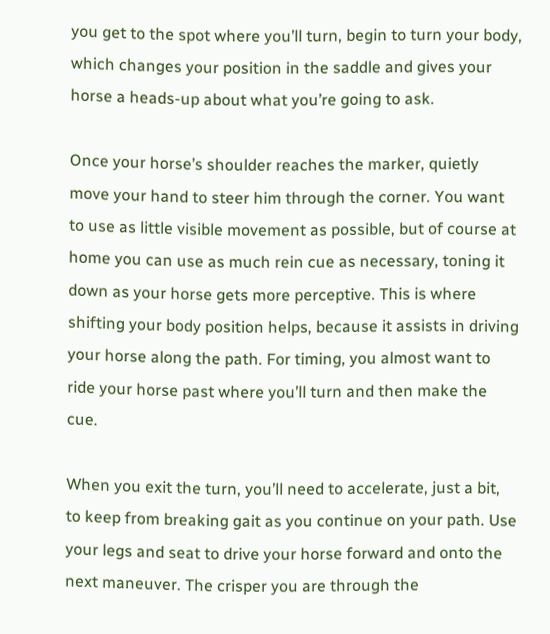you get to the spot where you’ll turn, begin to turn your body, which changes your position in the saddle and gives your horse a heads-up about what you’re going to ask.

Once your horse’s shoulder reaches the marker, quietly move your hand to steer him through the corner. You want to use as little visible movement as possible, but of course at home you can use as much rein cue as necessary, toning it down as your horse gets more perceptive. This is where shifting your body position helps, because it assists in driving your horse along the path. For timing, you almost want to ride your horse past where you’ll turn and then make the cue.

When you exit the turn, you’ll need to accelerate, just a bit, to keep from breaking gait as you continue on your path. Use your legs and seat to drive your horse forward and onto the next maneuver. The crisper you are through the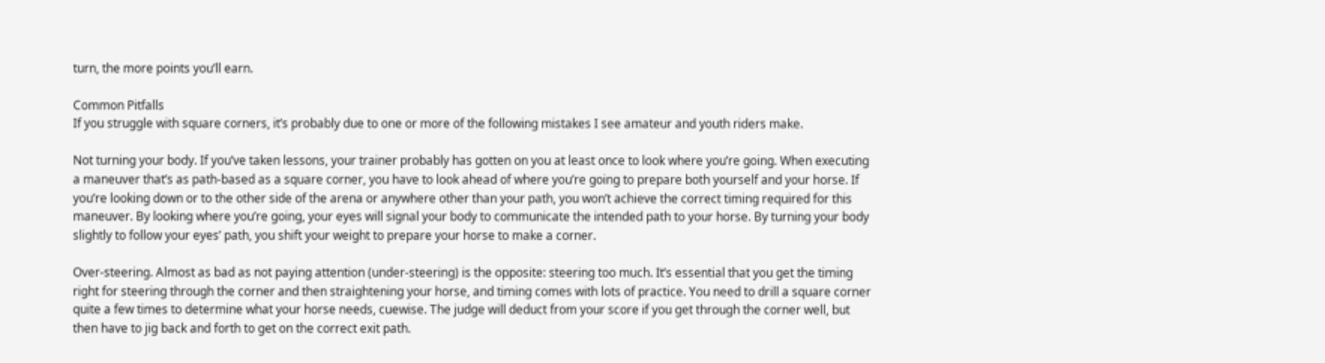turn, the more points you’ll earn.

Common Pitfalls
If you struggle with square corners, it’s probably due to one or more of the following mistakes I see amateur and youth riders make.

Not turning your body. If you’ve taken lessons, your trainer probably has gotten on you at least once to look where you’re going. When executing a maneuver that’s as path-based as a square corner, you have to look ahead of where you’re going to prepare both yourself and your horse. If you’re looking down or to the other side of the arena or anywhere other than your path, you won’t achieve the correct timing required for this maneuver. By looking where you’re going, your eyes will signal your body to communicate the intended path to your horse. By turning your body slightly to follow your eyes’ path, you shift your weight to prepare your horse to make a corner.

Over-steering. Almost as bad as not paying attention (under-steering) is the opposite: steering too much. It’s essential that you get the timing right for steering through the corner and then straightening your horse, and timing comes with lots of practice. You need to drill a square corner quite a few times to determine what your horse needs, cuewise. The judge will deduct from your score if you get through the corner well, but then have to jig back and forth to get on the correct exit path.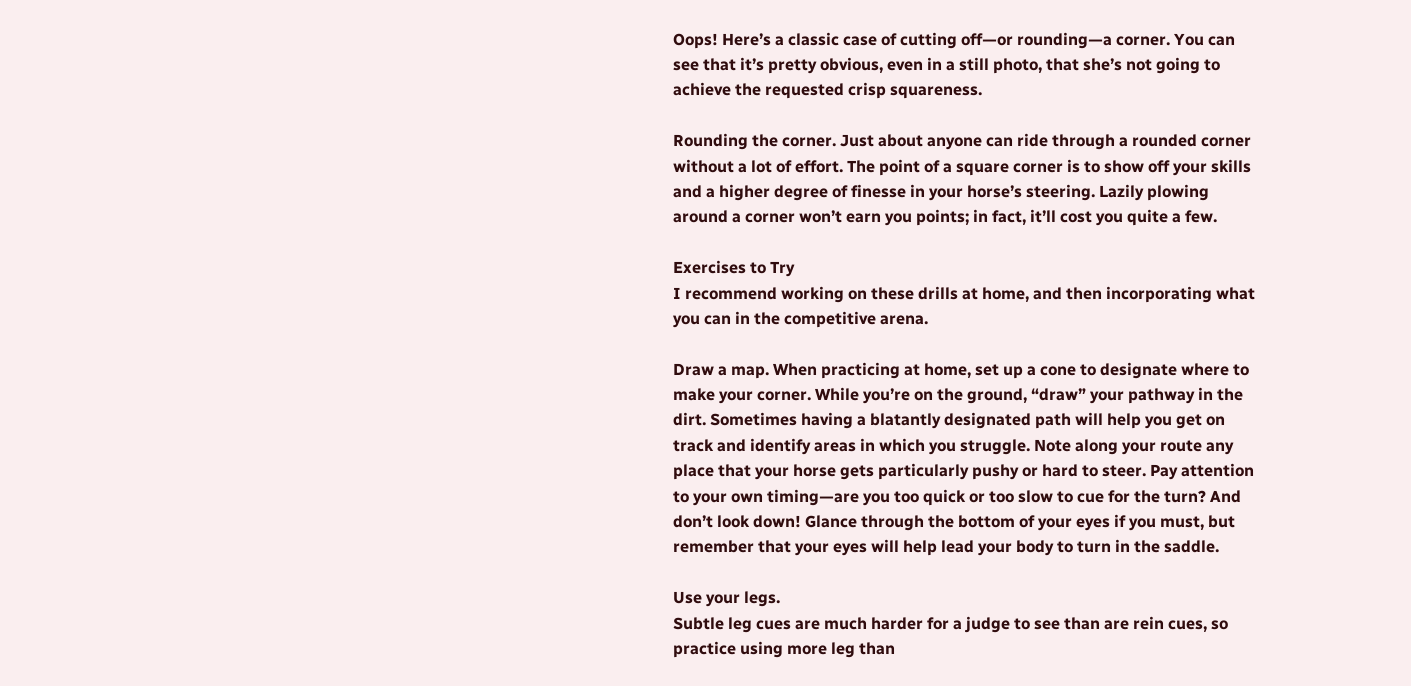Oops! Here’s a classic case of cutting off—or rounding—a corner. You can see that it’s pretty obvious, even in a still photo, that she’s not going to achieve the requested crisp squareness.

Rounding the corner. Just about anyone can ride through a rounded corner without a lot of effort. The point of a square corner is to show off your skills and a higher degree of finesse in your horse’s steering. Lazily plowing around a corner won’t earn you points; in fact, it’ll cost you quite a few.

Exercises to Try
I recommend working on these drills at home, and then incorporating what you can in the competitive arena.

Draw a map. When practicing at home, set up a cone to designate where to make your corner. While you’re on the ground, “draw” your pathway in the dirt. Sometimes having a blatantly designated path will help you get on track and identify areas in which you struggle. Note along your route any place that your horse gets particularly pushy or hard to steer. Pay attention to your own timing—are you too quick or too slow to cue for the turn? And don’t look down! Glance through the bottom of your eyes if you must, but remember that your eyes will help lead your body to turn in the saddle.

Use your legs.
Subtle leg cues are much harder for a judge to see than are rein cues, so practice using more leg than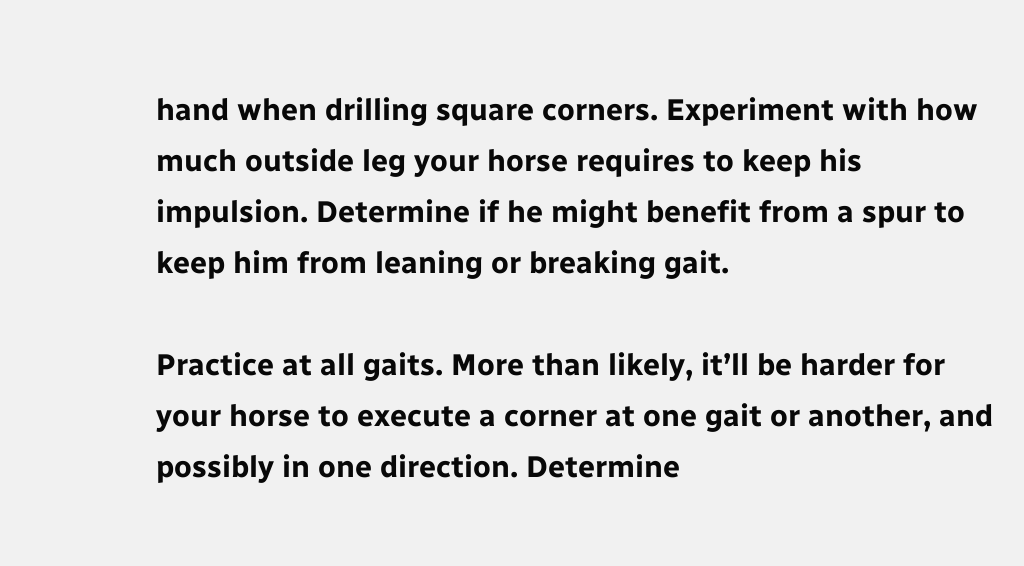hand when drilling square corners. Experiment with how much outside leg your horse requires to keep his impulsion. Determine if he might benefit from a spur to keep him from leaning or breaking gait.

Practice at all gaits. More than likely, it’ll be harder for your horse to execute a corner at one gait or another, and possibly in one direction. Determine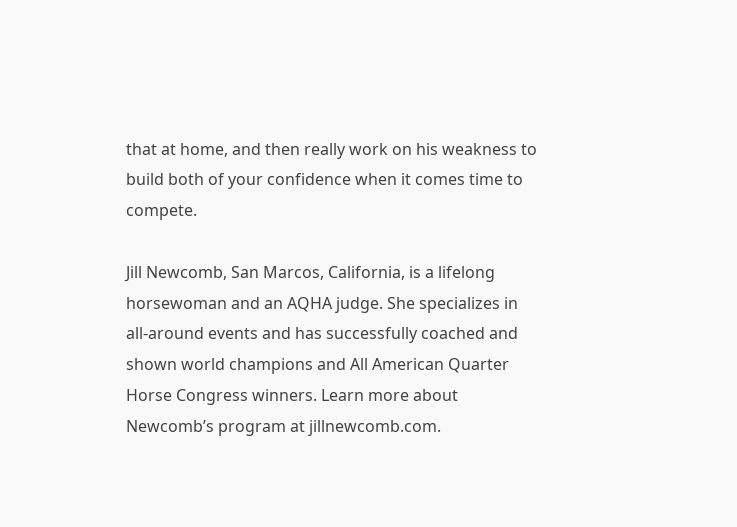that at home, and then really work on his weakness to build both of your confidence when it comes time to compete.

Jill Newcomb, San Marcos, California, is a lifelong horsewoman and an AQHA judge. She specializes in all-around events and has successfully coached and shown world champions and All American Quarter Horse Congress winners. Learn more about Newcomb’s program at jillnewcomb.com.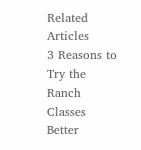Related Articles
3 Reasons to Try the Ranch Classes
Better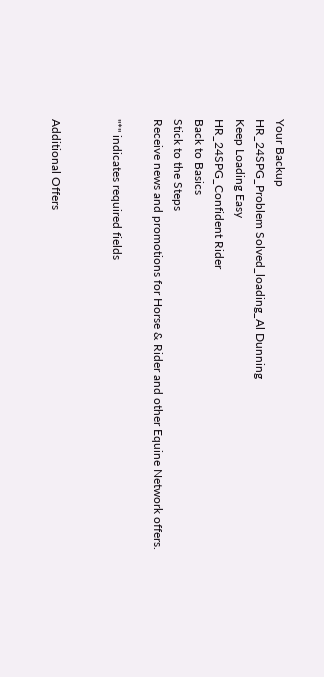Your Backup
HR_24SPG_Problem Solved_loading_Al Dunning
Keep Loading Easy
HR_24SPG_Confident Rider
Back to Basics
Stick to the Steps
Receive news and promotions for Horse & Rider and other Equine Network offers.

"*" indicates required fields


Additional Offers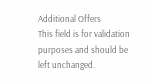Additional Offers
This field is for validation purposes and should be left unchanged.